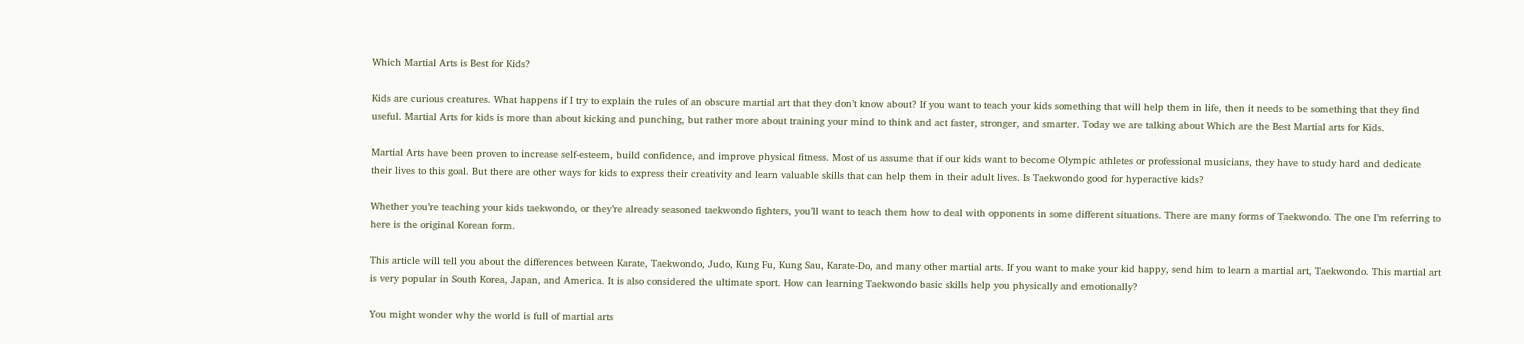Which Martial Arts is Best for Kids?

Kids are curious creatures. What happens if I try to explain the rules of an obscure martial art that they don’t know about? If you want to teach your kids something that will help them in life, then it needs to be something that they find useful. Martial Arts for kids is more than about kicking and punching, but rather more about training your mind to think and act faster, stronger, and smarter. Today we are talking about Which are the Best Martial arts for Kids.

Martial Arts have been proven to increase self-esteem, build confidence, and improve physical fitness. Most of us assume that if our kids want to become Olympic athletes or professional musicians, they have to study hard and dedicate their lives to this goal. But there are other ways for kids to express their creativity and learn valuable skills that can help them in their adult lives. Is Taekwondo good for hyperactive kids?

Whether you’re teaching your kids taekwondo, or they’re already seasoned taekwondo fighters, you’ll want to teach them how to deal with opponents in some different situations. There are many forms of Taekwondo. The one I’m referring to here is the original Korean form.

This article will tell you about the differences between Karate, Taekwondo, Judo, Kung Fu, Kung Sau, Karate-Do, and many other martial arts. If you want to make your kid happy, send him to learn a martial art, Taekwondo. This martial art is very popular in South Korea, Japan, and America. It is also considered the ultimate sport. How can learning Taekwondo basic skills help you physically and emotionally?

You might wonder why the world is full of martial arts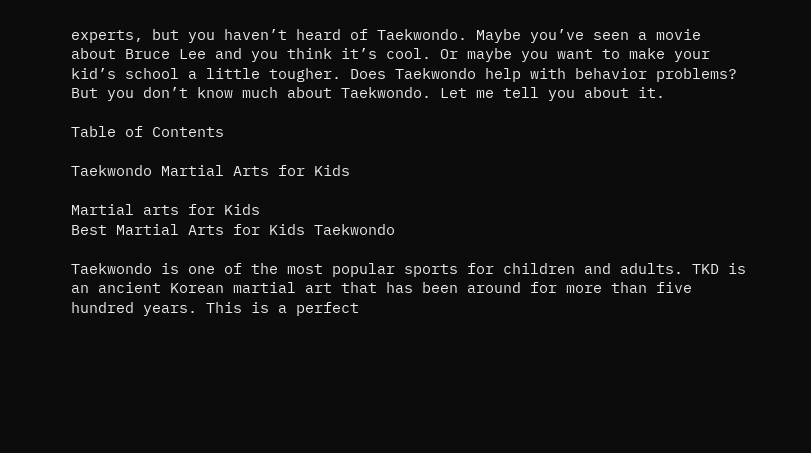experts, but you haven’t heard of Taekwondo. Maybe you’ve seen a movie about Bruce Lee and you think it’s cool. Or maybe you want to make your kid’s school a little tougher. Does Taekwondo help with behavior problems? But you don’t know much about Taekwondo. Let me tell you about it.

Table of Contents

Taekwondo Martial Arts for Kids

Martial arts for Kids
Best Martial Arts for Kids Taekwondo

Taekwondo is one of the most popular sports for children and adults. TKD is an ancient Korean martial art that has been around for more than five hundred years. This is a perfect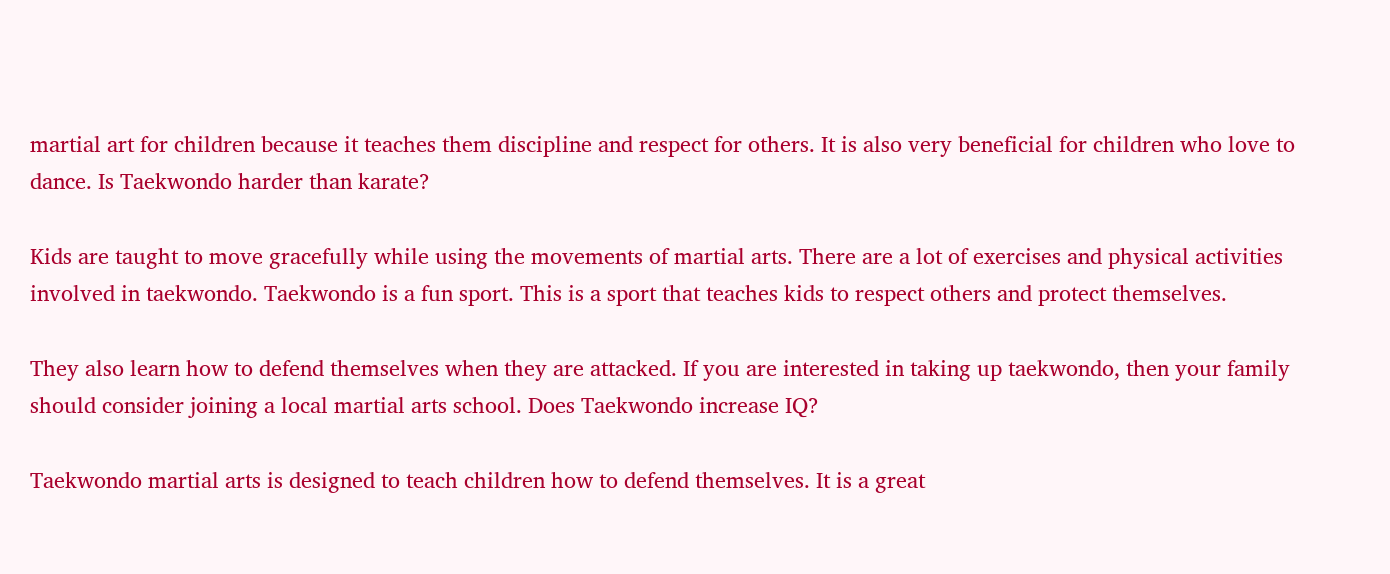martial art for children because it teaches them discipline and respect for others. It is also very beneficial for children who love to dance. Is Taekwondo harder than karate?

Kids are taught to move gracefully while using the movements of martial arts. There are a lot of exercises and physical activities involved in taekwondo. Taekwondo is a fun sport. This is a sport that teaches kids to respect others and protect themselves.

They also learn how to defend themselves when they are attacked. If you are interested in taking up taekwondo, then your family should consider joining a local martial arts school. Does Taekwondo increase IQ?

Taekwondo martial arts is designed to teach children how to defend themselves. It is a great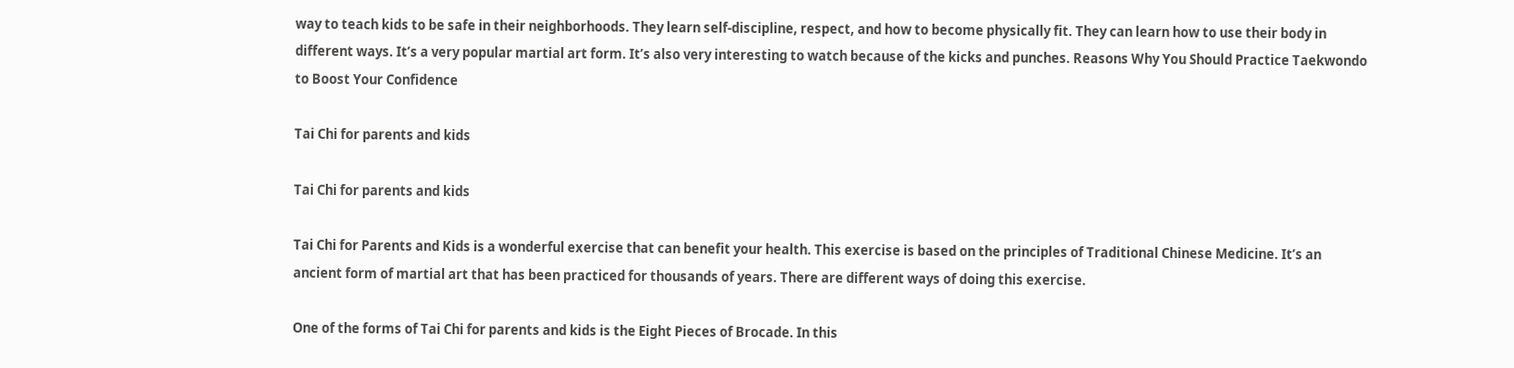way to teach kids to be safe in their neighborhoods. They learn self-discipline, respect, and how to become physically fit. They can learn how to use their body in different ways. It’s a very popular martial art form. It’s also very interesting to watch because of the kicks and punches. Reasons Why You Should Practice Taekwondo to Boost Your Confidence

Tai Chi for parents and kids

Tai Chi for parents and kids

Tai Chi for Parents and Kids is a wonderful exercise that can benefit your health. This exercise is based on the principles of Traditional Chinese Medicine. It’s an ancient form of martial art that has been practiced for thousands of years. There are different ways of doing this exercise.

One of the forms of Tai Chi for parents and kids is the Eight Pieces of Brocade. In this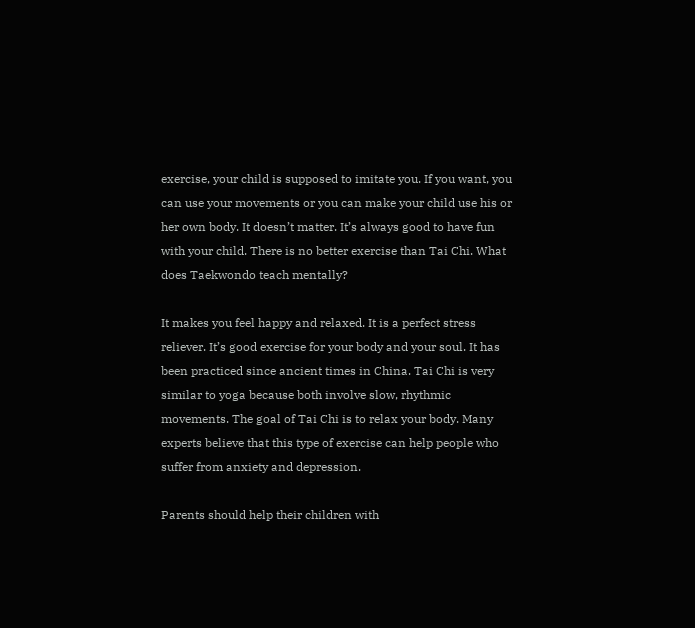exercise, your child is supposed to imitate you. If you want, you can use your movements or you can make your child use his or her own body. It doesn’t matter. It’s always good to have fun with your child. There is no better exercise than Tai Chi. What does Taekwondo teach mentally?

It makes you feel happy and relaxed. It is a perfect stress reliever. It’s good exercise for your body and your soul. It has been practiced since ancient times in China. Tai Chi is very similar to yoga because both involve slow, rhythmic movements. The goal of Tai Chi is to relax your body. Many experts believe that this type of exercise can help people who suffer from anxiety and depression.

Parents should help their children with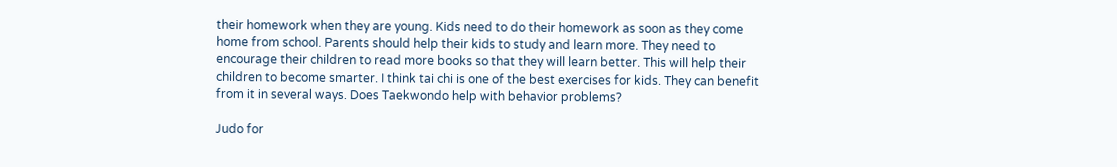their homework when they are young. Kids need to do their homework as soon as they come home from school. Parents should help their kids to study and learn more. They need to encourage their children to read more books so that they will learn better. This will help their children to become smarter. I think tai chi is one of the best exercises for kids. They can benefit from it in several ways. Does Taekwondo help with behavior problems?

Judo for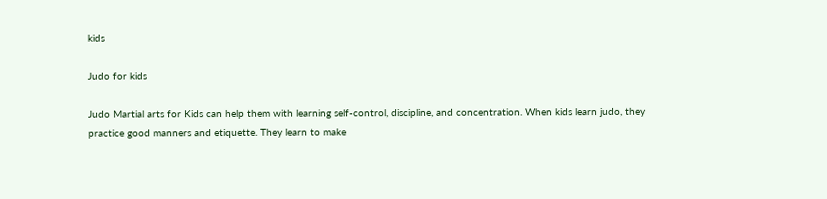kids

Judo for kids

Judo Martial arts for Kids can help them with learning self-control, discipline, and concentration. When kids learn judo, they practice good manners and etiquette. They learn to make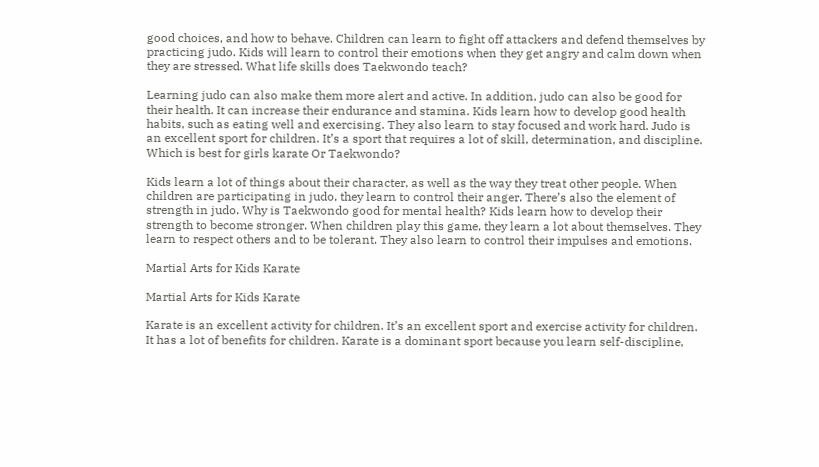good choices, and how to behave. Children can learn to fight off attackers and defend themselves by practicing judo. Kids will learn to control their emotions when they get angry and calm down when they are stressed. What life skills does Taekwondo teach?

Learning judo can also make them more alert and active. In addition, judo can also be good for their health. It can increase their endurance and stamina. Kids learn how to develop good health habits, such as eating well and exercising. They also learn to stay focused and work hard. Judo is an excellent sport for children. It’s a sport that requires a lot of skill, determination, and discipline. Which is best for girls karate Or Taekwondo?

Kids learn a lot of things about their character, as well as the way they treat other people. When children are participating in judo, they learn to control their anger. There’s also the element of strength in judo. Why is Taekwondo good for mental health? Kids learn how to develop their strength to become stronger. When children play this game, they learn a lot about themselves. They learn to respect others and to be tolerant. They also learn to control their impulses and emotions.

Martial Arts for Kids Karate

Martial Arts for Kids Karate

Karate is an excellent activity for children. It’s an excellent sport and exercise activity for children. It has a lot of benefits for children. Karate is a dominant sport because you learn self-discipline,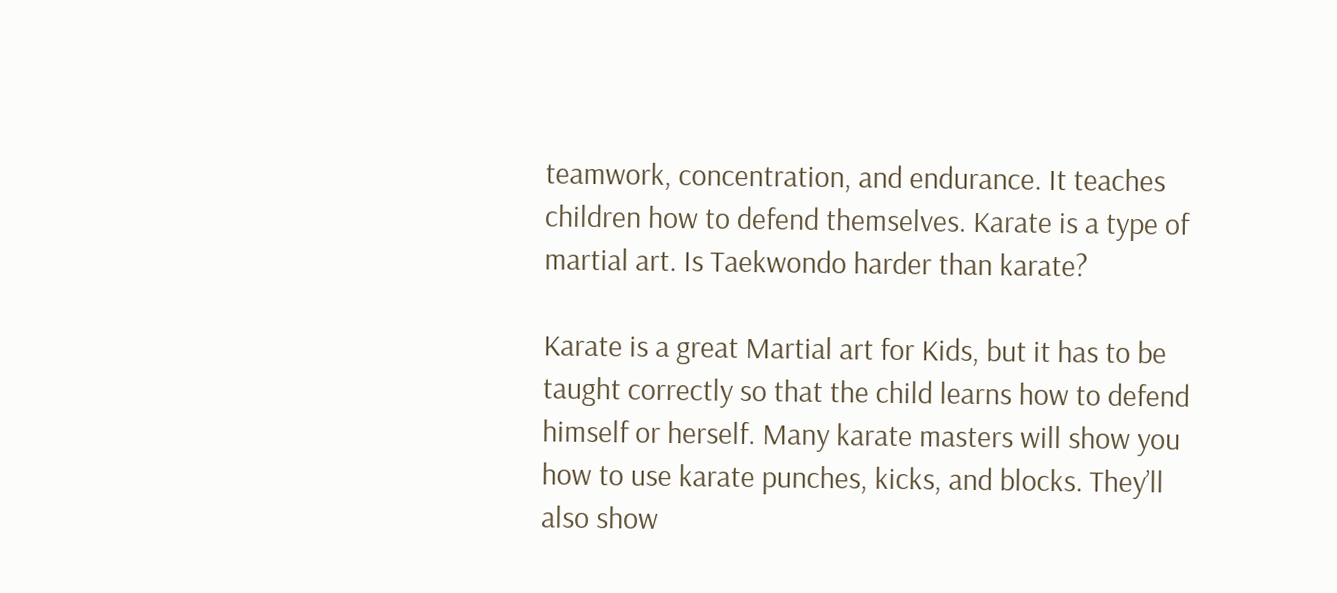teamwork, concentration, and endurance. It teaches children how to defend themselves. Karate is a type of martial art. Is Taekwondo harder than karate?

Karate is a great Martial art for Kids, but it has to be taught correctly so that the child learns how to defend himself or herself. Many karate masters will show you how to use karate punches, kicks, and blocks. They’ll also show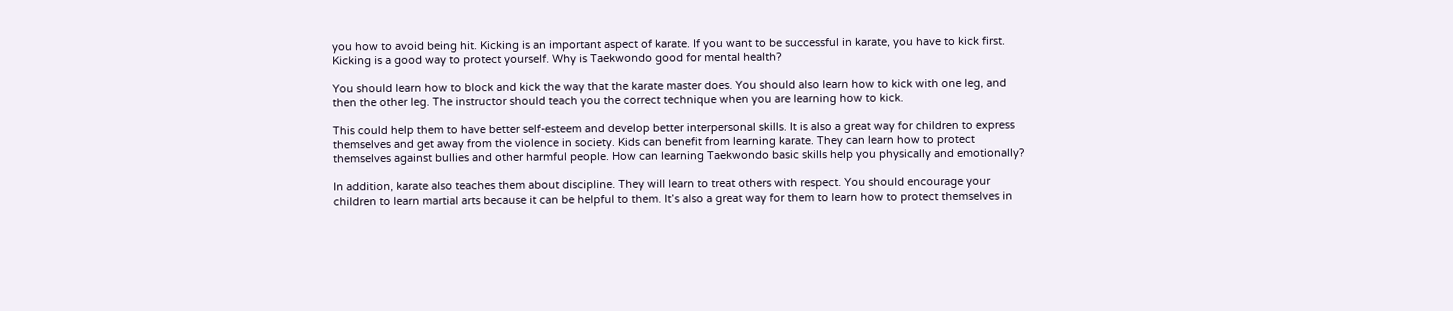you how to avoid being hit. Kicking is an important aspect of karate. If you want to be successful in karate, you have to kick first. Kicking is a good way to protect yourself. Why is Taekwondo good for mental health?

You should learn how to block and kick the way that the karate master does. You should also learn how to kick with one leg, and then the other leg. The instructor should teach you the correct technique when you are learning how to kick.

This could help them to have better self-esteem and develop better interpersonal skills. It is also a great way for children to express themselves and get away from the violence in society. Kids can benefit from learning karate. They can learn how to protect themselves against bullies and other harmful people. How can learning Taekwondo basic skills help you physically and emotionally?

In addition, karate also teaches them about discipline. They will learn to treat others with respect. You should encourage your children to learn martial arts because it can be helpful to them. It’s also a great way for them to learn how to protect themselves in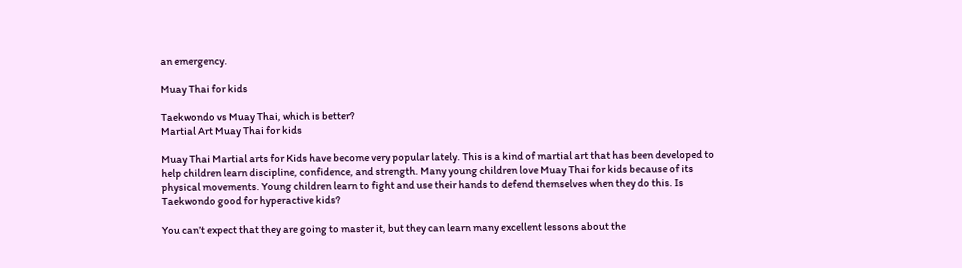an emergency.

Muay Thai for kids

Taekwondo vs Muay Thai, which is better?
Martial Art Muay Thai for kids

Muay Thai Martial arts for Kids have become very popular lately. This is a kind of martial art that has been developed to help children learn discipline, confidence, and strength. Many young children love Muay Thai for kids because of its physical movements. Young children learn to fight and use their hands to defend themselves when they do this. Is Taekwondo good for hyperactive kids?

You can’t expect that they are going to master it, but they can learn many excellent lessons about the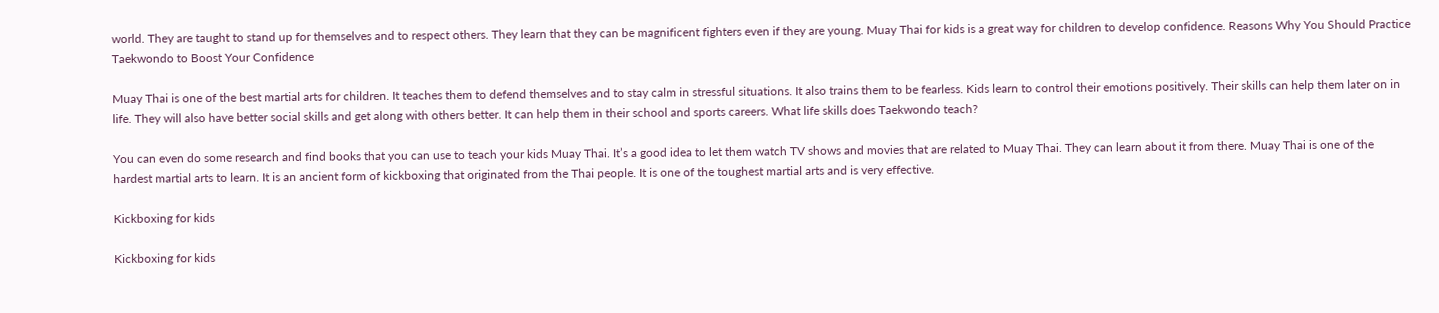world. They are taught to stand up for themselves and to respect others. They learn that they can be magnificent fighters even if they are young. Muay Thai for kids is a great way for children to develop confidence. Reasons Why You Should Practice Taekwondo to Boost Your Confidence

Muay Thai is one of the best martial arts for children. It teaches them to defend themselves and to stay calm in stressful situations. It also trains them to be fearless. Kids learn to control their emotions positively. Their skills can help them later on in life. They will also have better social skills and get along with others better. It can help them in their school and sports careers. What life skills does Taekwondo teach?

You can even do some research and find books that you can use to teach your kids Muay Thai. It’s a good idea to let them watch TV shows and movies that are related to Muay Thai. They can learn about it from there. Muay Thai is one of the hardest martial arts to learn. It is an ancient form of kickboxing that originated from the Thai people. It is one of the toughest martial arts and is very effective.

Kickboxing for kids

Kickboxing for kids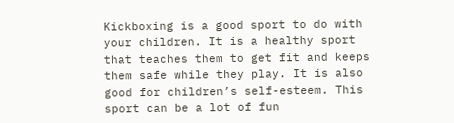Kickboxing is a good sport to do with your children. It is a healthy sport that teaches them to get fit and keeps them safe while they play. It is also good for children’s self-esteem. This sport can be a lot of fun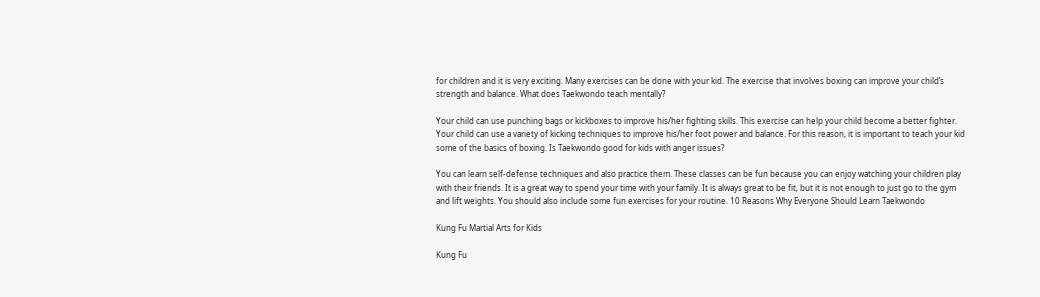for children and it is very exciting. Many exercises can be done with your kid. The exercise that involves boxing can improve your child’s strength and balance. What does Taekwondo teach mentally?

Your child can use punching bags or kickboxes to improve his/her fighting skills. This exercise can help your child become a better fighter. Your child can use a variety of kicking techniques to improve his/her foot power and balance. For this reason, it is important to teach your kid some of the basics of boxing. Is Taekwondo good for kids with anger issues?

You can learn self-defense techniques and also practice them. These classes can be fun because you can enjoy watching your children play with their friends. It is a great way to spend your time with your family. It is always great to be fit, but it is not enough to just go to the gym and lift weights. You should also include some fun exercises for your routine. 10 Reasons Why Everyone Should Learn Taekwondo

Kung Fu Martial Arts for Kids

Kung Fu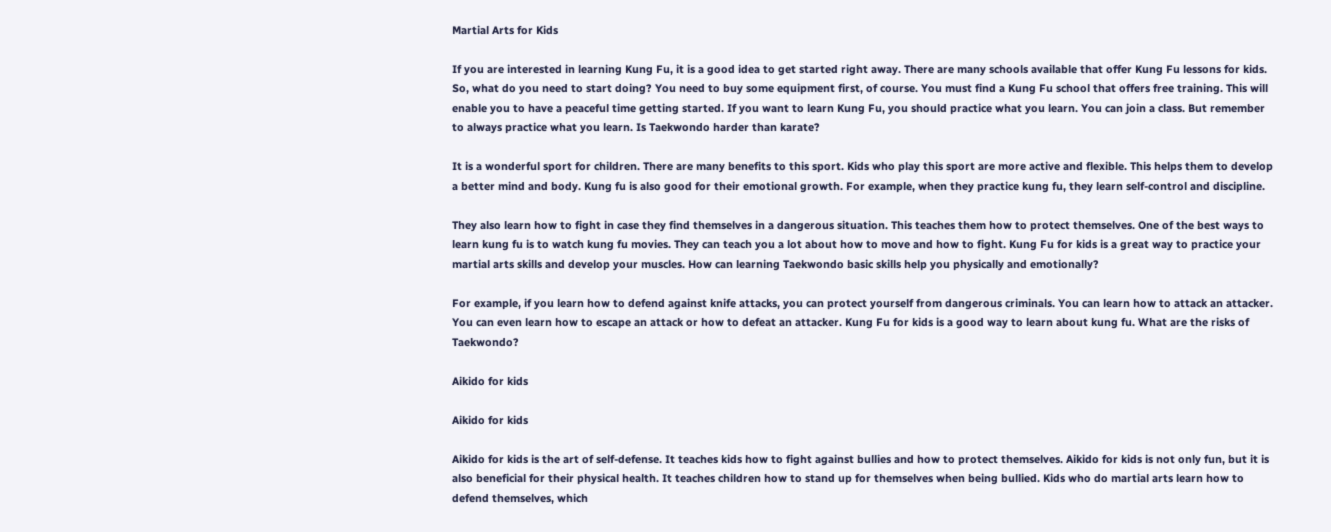Martial Arts for Kids

If you are interested in learning Kung Fu, it is a good idea to get started right away. There are many schools available that offer Kung Fu lessons for kids. So, what do you need to start doing? You need to buy some equipment first, of course. You must find a Kung Fu school that offers free training. This will enable you to have a peaceful time getting started. If you want to learn Kung Fu, you should practice what you learn. You can join a class. But remember to always practice what you learn. Is Taekwondo harder than karate?

It is a wonderful sport for children. There are many benefits to this sport. Kids who play this sport are more active and flexible. This helps them to develop a better mind and body. Kung fu is also good for their emotional growth. For example, when they practice kung fu, they learn self-control and discipline.

They also learn how to fight in case they find themselves in a dangerous situation. This teaches them how to protect themselves. One of the best ways to learn kung fu is to watch kung fu movies. They can teach you a lot about how to move and how to fight. Kung Fu for kids is a great way to practice your martial arts skills and develop your muscles. How can learning Taekwondo basic skills help you physically and emotionally?

For example, if you learn how to defend against knife attacks, you can protect yourself from dangerous criminals. You can learn how to attack an attacker. You can even learn how to escape an attack or how to defeat an attacker. Kung Fu for kids is a good way to learn about kung fu. What are the risks of Taekwondo?

Aikido for kids

Aikido for kids

Aikido for kids is the art of self-defense. It teaches kids how to fight against bullies and how to protect themselves. Aikido for kids is not only fun, but it is also beneficial for their physical health. It teaches children how to stand up for themselves when being bullied. Kids who do martial arts learn how to defend themselves, which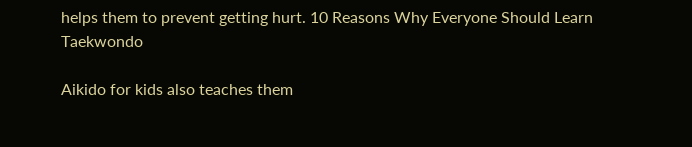helps them to prevent getting hurt. 10 Reasons Why Everyone Should Learn Taekwondo

Aikido for kids also teaches them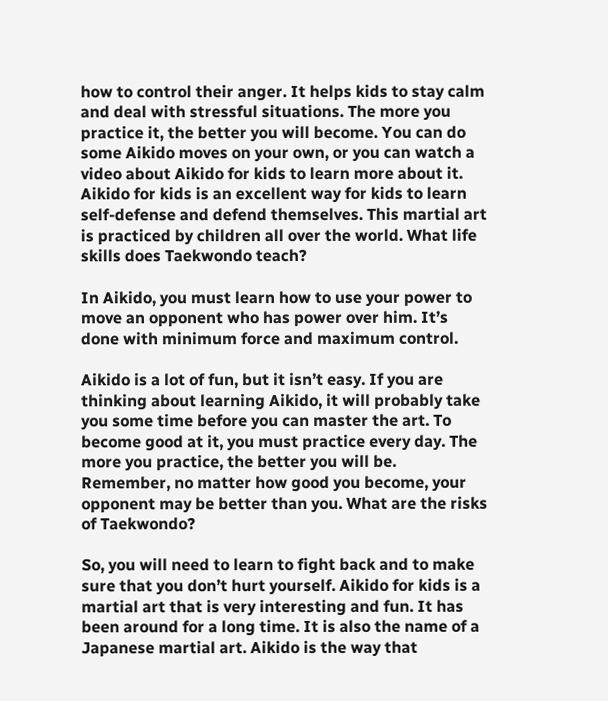how to control their anger. It helps kids to stay calm and deal with stressful situations. The more you practice it, the better you will become. You can do some Aikido moves on your own, or you can watch a video about Aikido for kids to learn more about it. Aikido for kids is an excellent way for kids to learn self-defense and defend themselves. This martial art is practiced by children all over the world. What life skills does Taekwondo teach?

In Aikido, you must learn how to use your power to move an opponent who has power over him. It’s done with minimum force and maximum control.

Aikido is a lot of fun, but it isn’t easy. If you are thinking about learning Aikido, it will probably take you some time before you can master the art. To become good at it, you must practice every day. The more you practice, the better you will be. Remember, no matter how good you become, your opponent may be better than you. What are the risks of Taekwondo?

So, you will need to learn to fight back and to make sure that you don’t hurt yourself. Aikido for kids is a martial art that is very interesting and fun. It has been around for a long time. It is also the name of a Japanese martial art. Aikido is the way that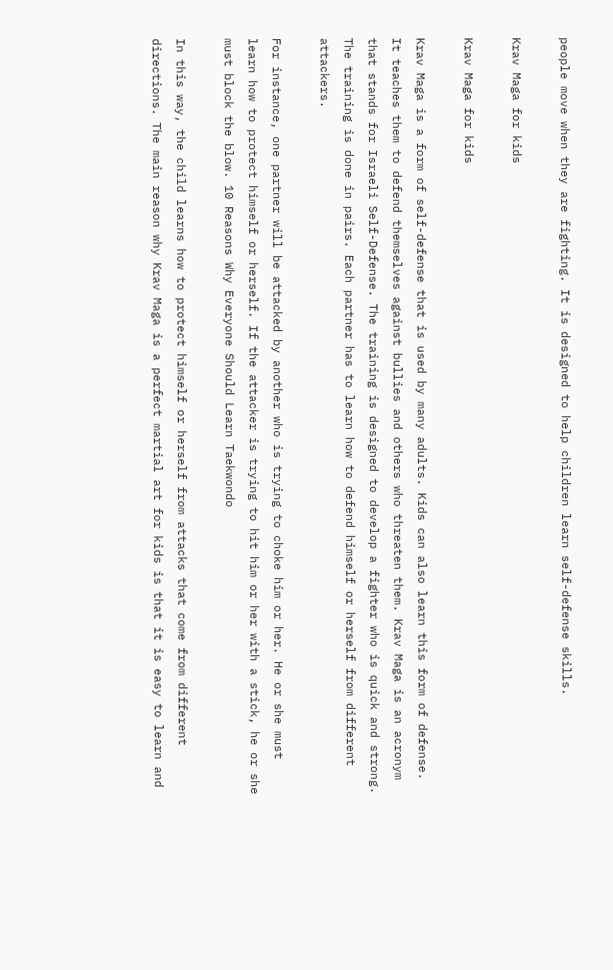people move when they are fighting. It is designed to help children learn self-defense skills.

Krav Maga for kids

Krav Maga for kids

Krav Maga is a form of self-defense that is used by many adults. Kids can also learn this form of defense. It teaches them to defend themselves against bullies and others who threaten them. Krav Maga is an acronym that stands for Israeli Self-Defense. The training is designed to develop a fighter who is quick and strong. The training is done in pairs. Each partner has to learn how to defend himself or herself from different attackers.

For instance, one partner will be attacked by another who is trying to choke him or her. He or she must learn how to protect himself or herself. If the attacker is trying to hit him or her with a stick, he or she must block the blow. 10 Reasons Why Everyone Should Learn Taekwondo

In this way, the child learns how to protect himself or herself from attacks that come from different directions. The main reason why Krav Maga is a perfect martial art for kids is that it is easy to learn and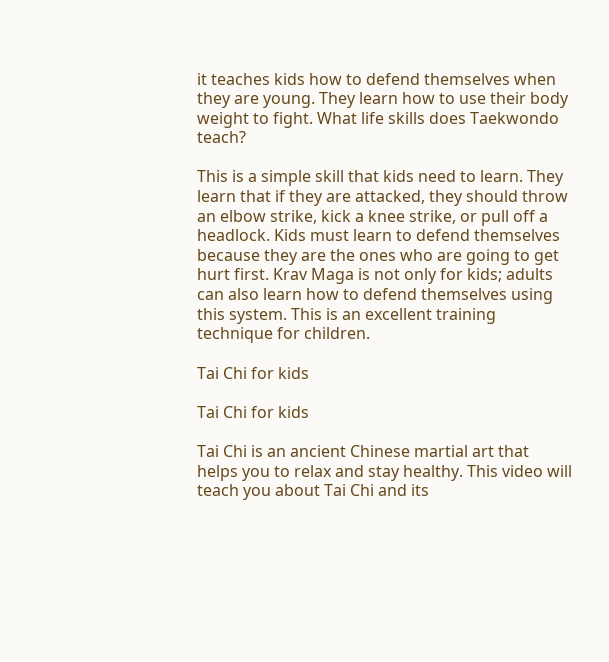it teaches kids how to defend themselves when they are young. They learn how to use their body weight to fight. What life skills does Taekwondo teach?

This is a simple skill that kids need to learn. They learn that if they are attacked, they should throw an elbow strike, kick a knee strike, or pull off a headlock. Kids must learn to defend themselves because they are the ones who are going to get hurt first. Krav Maga is not only for kids; adults can also learn how to defend themselves using this system. This is an excellent training technique for children.

Tai Chi for kids

Tai Chi for kids

Tai Chi is an ancient Chinese martial art that helps you to relax and stay healthy. This video will teach you about Tai Chi and its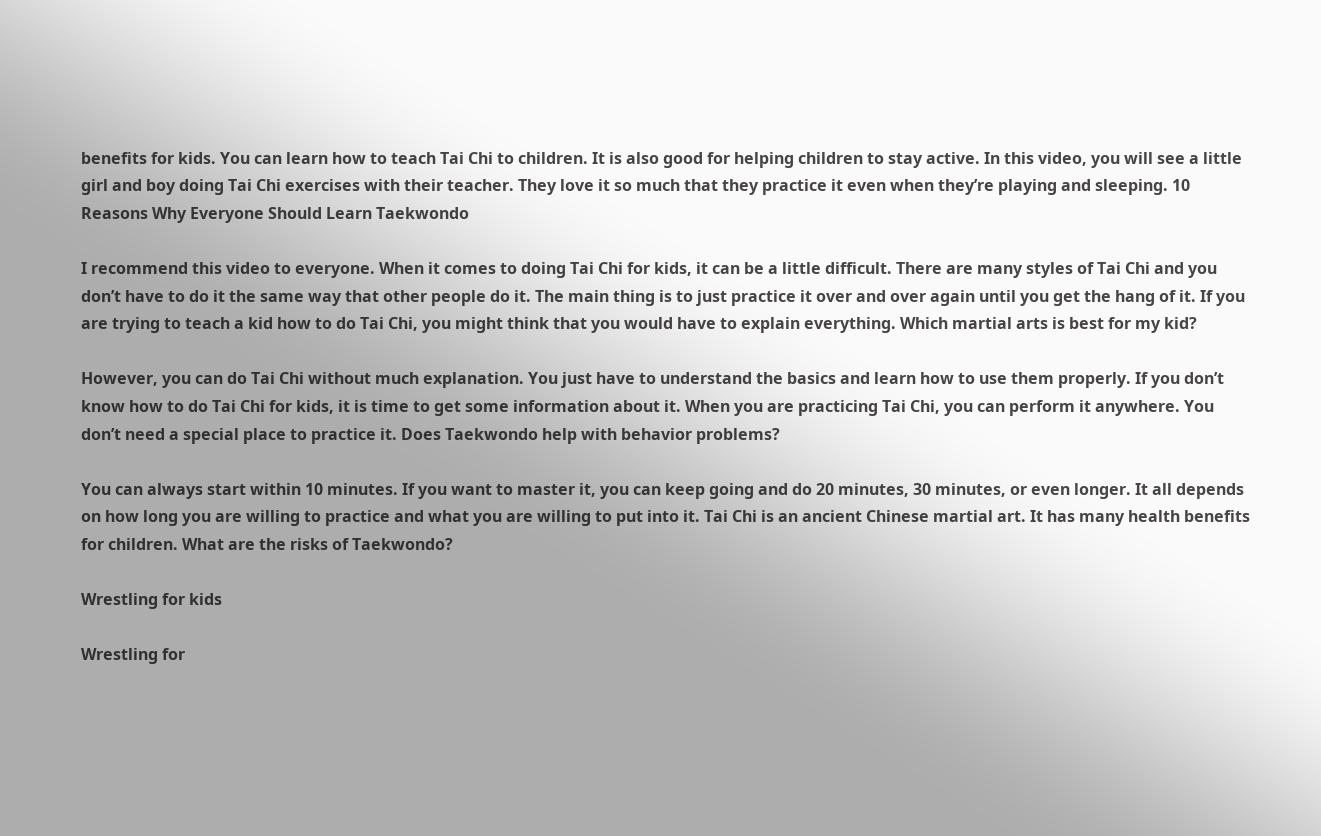benefits for kids. You can learn how to teach Tai Chi to children. It is also good for helping children to stay active. In this video, you will see a little girl and boy doing Tai Chi exercises with their teacher. They love it so much that they practice it even when they’re playing and sleeping. 10 Reasons Why Everyone Should Learn Taekwondo

I recommend this video to everyone. When it comes to doing Tai Chi for kids, it can be a little difficult. There are many styles of Tai Chi and you don’t have to do it the same way that other people do it. The main thing is to just practice it over and over again until you get the hang of it. If you are trying to teach a kid how to do Tai Chi, you might think that you would have to explain everything. Which martial arts is best for my kid?

However, you can do Tai Chi without much explanation. You just have to understand the basics and learn how to use them properly. If you don’t know how to do Tai Chi for kids, it is time to get some information about it. When you are practicing Tai Chi, you can perform it anywhere. You don’t need a special place to practice it. Does Taekwondo help with behavior problems?

You can always start within 10 minutes. If you want to master it, you can keep going and do 20 minutes, 30 minutes, or even longer. It all depends on how long you are willing to practice and what you are willing to put into it. Tai Chi is an ancient Chinese martial art. It has many health benefits for children. What are the risks of Taekwondo?

Wrestling for kids

Wrestling for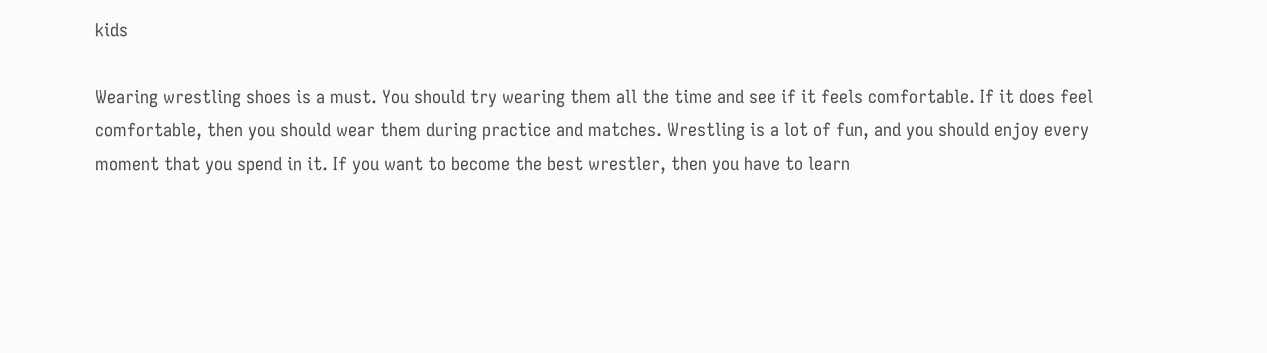kids

Wearing wrestling shoes is a must. You should try wearing them all the time and see if it feels comfortable. If it does feel comfortable, then you should wear them during practice and matches. Wrestling is a lot of fun, and you should enjoy every moment that you spend in it. If you want to become the best wrestler, then you have to learn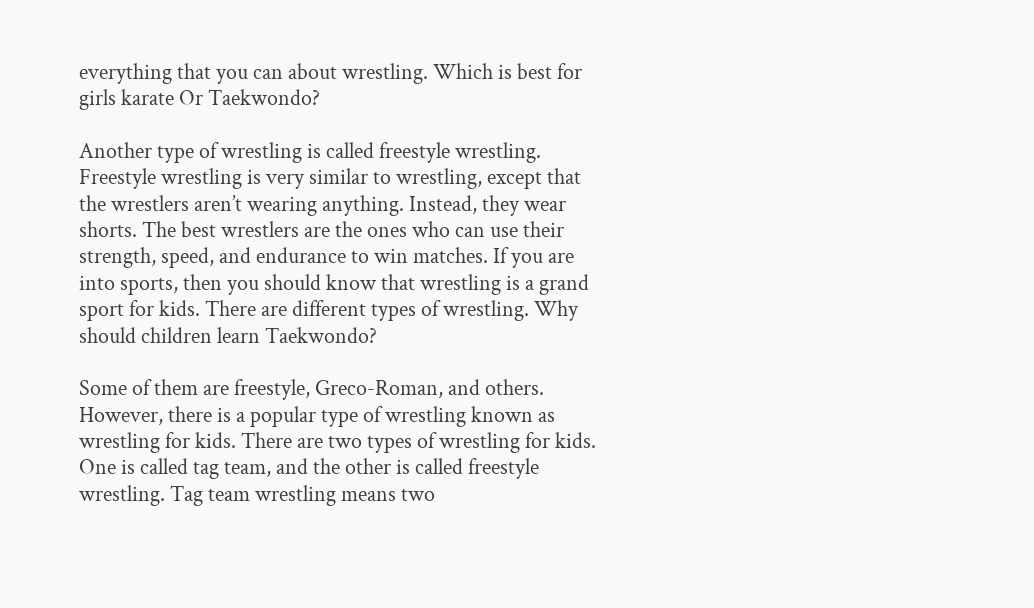everything that you can about wrestling. Which is best for girls karate Or Taekwondo?

Another type of wrestling is called freestyle wrestling. Freestyle wrestling is very similar to wrestling, except that the wrestlers aren’t wearing anything. Instead, they wear shorts. The best wrestlers are the ones who can use their strength, speed, and endurance to win matches. If you are into sports, then you should know that wrestling is a grand sport for kids. There are different types of wrestling. Why should children learn Taekwondo?

Some of them are freestyle, Greco-Roman, and others. However, there is a popular type of wrestling known as wrestling for kids. There are two types of wrestling for kids. One is called tag team, and the other is called freestyle wrestling. Tag team wrestling means two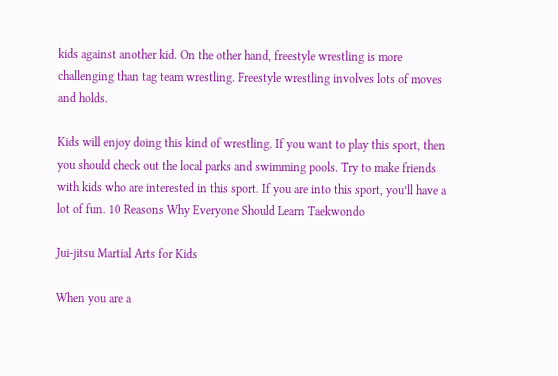kids against another kid. On the other hand, freestyle wrestling is more challenging than tag team wrestling. Freestyle wrestling involves lots of moves and holds.

Kids will enjoy doing this kind of wrestling. If you want to play this sport, then you should check out the local parks and swimming pools. Try to make friends with kids who are interested in this sport. If you are into this sport, you’ll have a lot of fun. 10 Reasons Why Everyone Should Learn Taekwondo

Jui-jitsu Martial Arts for Kids

When you are a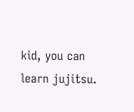kid, you can learn jujitsu.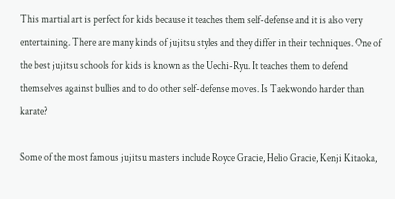This martial art is perfect for kids because it teaches them self-defense and it is also very entertaining. There are many kinds of jujitsu styles and they differ in their techniques. One of the best jujitsu schools for kids is known as the Uechi-Ryu. It teaches them to defend themselves against bullies and to do other self-defense moves. Is Taekwondo harder than karate?

Some of the most famous jujitsu masters include Royce Gracie, Helio Gracie, Kenji Kitaoka,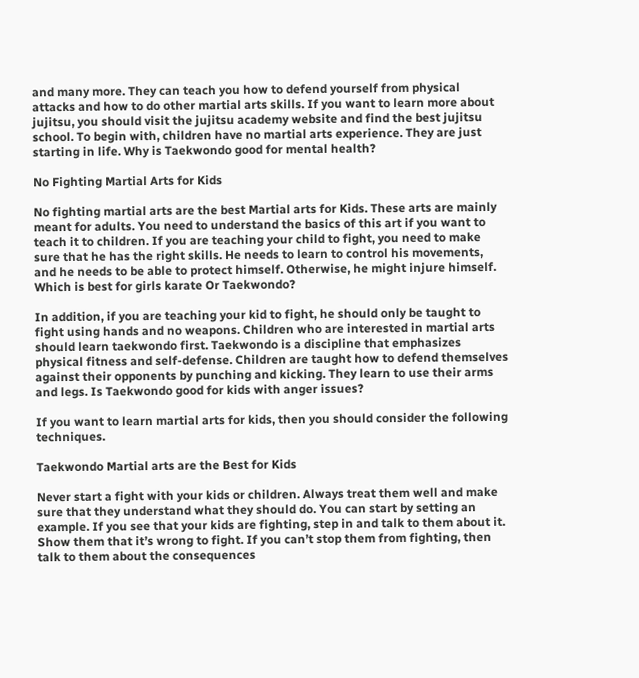and many more. They can teach you how to defend yourself from physical attacks and how to do other martial arts skills. If you want to learn more about jujitsu, you should visit the jujitsu academy website and find the best jujitsu school. To begin with, children have no martial arts experience. They are just starting in life. Why is Taekwondo good for mental health?

No Fighting Martial Arts for Kids

No fighting martial arts are the best Martial arts for Kids. These arts are mainly meant for adults. You need to understand the basics of this art if you want to teach it to children. If you are teaching your child to fight, you need to make sure that he has the right skills. He needs to learn to control his movements, and he needs to be able to protect himself. Otherwise, he might injure himself. Which is best for girls karate Or Taekwondo?

In addition, if you are teaching your kid to fight, he should only be taught to fight using hands and no weapons. Children who are interested in martial arts should learn taekwondo first. Taekwondo is a discipline that emphasizes physical fitness and self-defense. Children are taught how to defend themselves against their opponents by punching and kicking. They learn to use their arms and legs. Is Taekwondo good for kids with anger issues?

If you want to learn martial arts for kids, then you should consider the following techniques.

Taekwondo Martial arts are the Best for Kids

Never start a fight with your kids or children. Always treat them well and make sure that they understand what they should do. You can start by setting an example. If you see that your kids are fighting, step in and talk to them about it. Show them that it’s wrong to fight. If you can’t stop them from fighting, then talk to them about the consequences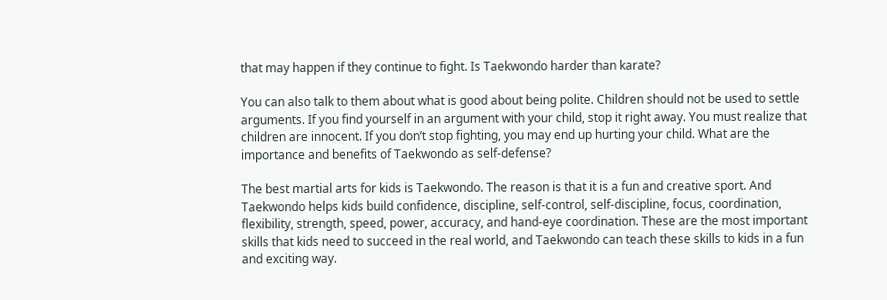that may happen if they continue to fight. Is Taekwondo harder than karate?

You can also talk to them about what is good about being polite. Children should not be used to settle arguments. If you find yourself in an argument with your child, stop it right away. You must realize that children are innocent. If you don’t stop fighting, you may end up hurting your child. What are the importance and benefits of Taekwondo as self-defense?

The best martial arts for kids is Taekwondo. The reason is that it is a fun and creative sport. And Taekwondo helps kids build confidence, discipline, self-control, self-discipline, focus, coordination, flexibility, strength, speed, power, accuracy, and hand-eye coordination. These are the most important skills that kids need to succeed in the real world, and Taekwondo can teach these skills to kids in a fun and exciting way.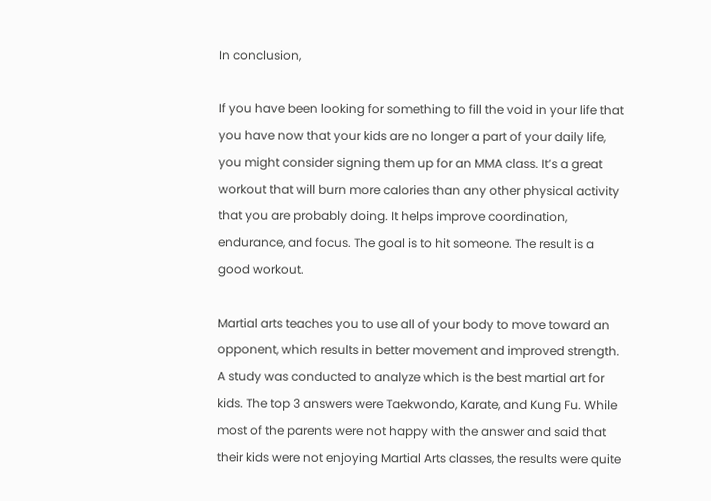In conclusion,

If you have been looking for something to fill the void in your life that you have now that your kids are no longer a part of your daily life, you might consider signing them up for an MMA class. It’s a great workout that will burn more calories than any other physical activity that you are probably doing. It helps improve coordination, endurance, and focus. The goal is to hit someone. The result is a good workout.

Martial arts teaches you to use all of your body to move toward an opponent, which results in better movement and improved strength. A study was conducted to analyze which is the best martial art for kids. The top 3 answers were Taekwondo, Karate, and Kung Fu. While most of the parents were not happy with the answer and said that their kids were not enjoying Martial Arts classes, the results were quite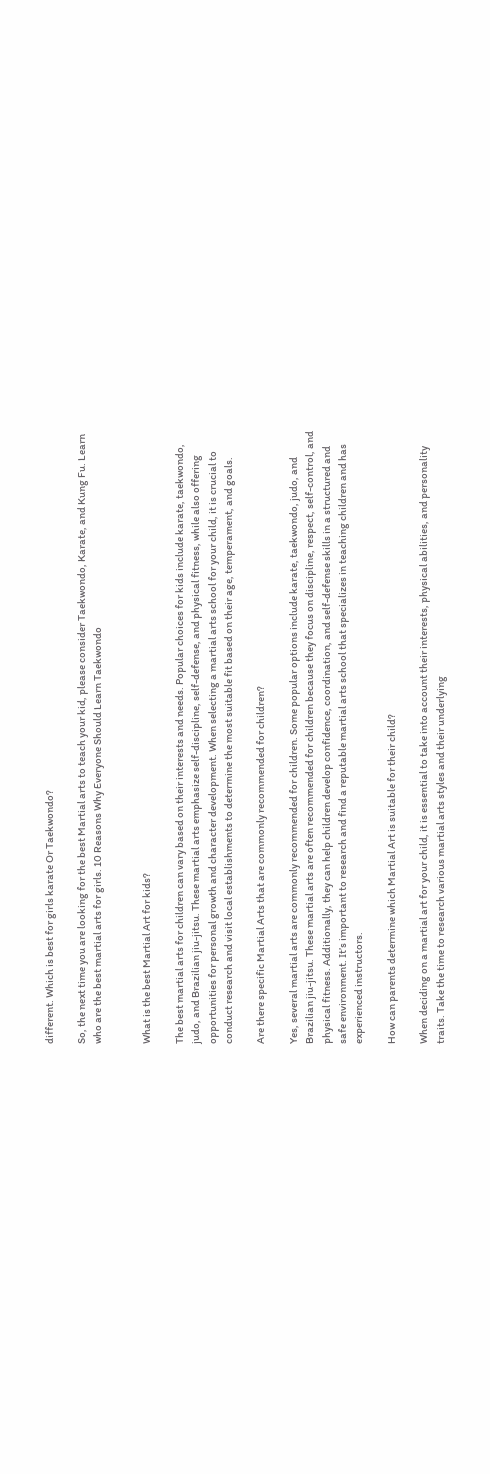different. Which is best for girls karate Or Taekwondo?

So, the next time you are looking for the best Martial arts to teach your kid, please consider Taekwondo, Karate, and Kung Fu. Learn who are the best martial arts for girls. 10 Reasons Why Everyone Should Learn Taekwondo


What is the best Martial Art for kids?

The best martial arts for children can vary based on their interests and needs. Popular choices for kids include karate, taekwondo, judo, and Brazilian jiu-jitsu. These martial arts emphasize self-discipline, self-defense, and physical fitness, while also offering opportunities for personal growth and character development. When selecting a martial arts school for your child, it is crucial to conduct research and visit local establishments to determine the most suitable fit based on their age, temperament, and goals.

Are there specific Martial Arts that are commonly recommended for children?

Yes, several martial arts are commonly recommended for children. Some popular options include karate, taekwondo, judo, and Brazilian jiu-jitsu. These martial arts are often recommended for children because they focus on discipline, respect, self-control, and physical fitness. Additionally, they can help children develop confidence, coordination, and self-defense skills in a structured and safe environment. It’s important to research and find a reputable martial arts school that specializes in teaching children and has experienced instructors.

How can parents determine which Martial Art is suitable for their child?

When deciding on a martial art for your child, it is essential to take into account their interests, physical abilities, and personality traits. Take the time to research various martial arts styles and their underlying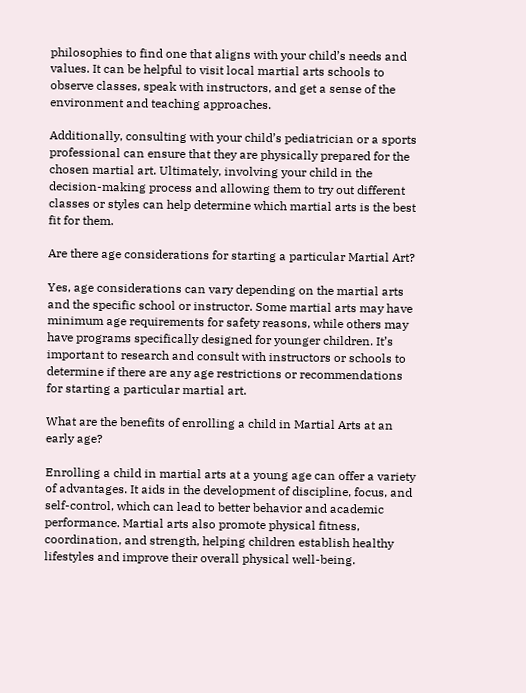philosophies to find one that aligns with your child’s needs and values. It can be helpful to visit local martial arts schools to observe classes, speak with instructors, and get a sense of the environment and teaching approaches.

Additionally, consulting with your child’s pediatrician or a sports professional can ensure that they are physically prepared for the chosen martial art. Ultimately, involving your child in the decision-making process and allowing them to try out different classes or styles can help determine which martial arts is the best fit for them.

Are there age considerations for starting a particular Martial Art?

Yes, age considerations can vary depending on the martial arts and the specific school or instructor. Some martial arts may have minimum age requirements for safety reasons, while others may have programs specifically designed for younger children. It’s important to research and consult with instructors or schools to determine if there are any age restrictions or recommendations for starting a particular martial art.

What are the benefits of enrolling a child in Martial Arts at an early age?

Enrolling a child in martial arts at a young age can offer a variety of advantages. It aids in the development of discipline, focus, and self-control, which can lead to better behavior and academic performance. Martial arts also promote physical fitness, coordination, and strength, helping children establish healthy lifestyles and improve their overall physical well-being.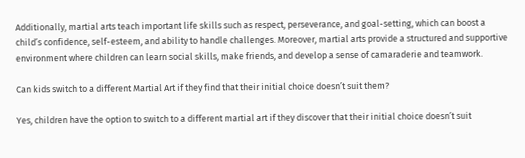Additionally, martial arts teach important life skills such as respect, perseverance, and goal-setting, which can boost a child’s confidence, self-esteem, and ability to handle challenges. Moreover, martial arts provide a structured and supportive environment where children can learn social skills, make friends, and develop a sense of camaraderie and teamwork.

Can kids switch to a different Martial Art if they find that their initial choice doesn’t suit them?

Yes, children have the option to switch to a different martial art if they discover that their initial choice doesn’t suit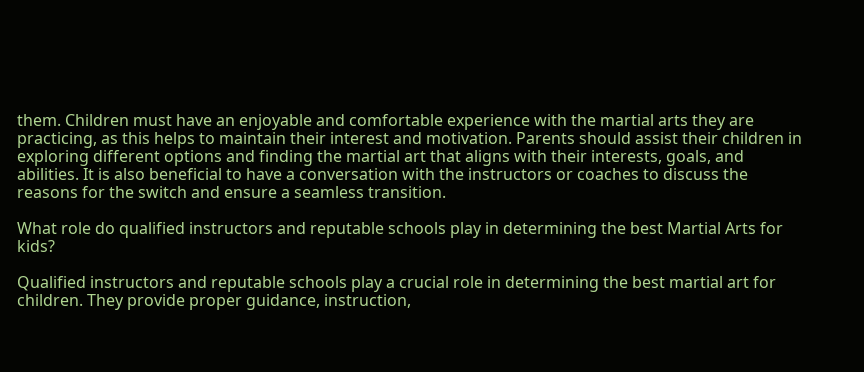them. Children must have an enjoyable and comfortable experience with the martial arts they are practicing, as this helps to maintain their interest and motivation. Parents should assist their children in exploring different options and finding the martial art that aligns with their interests, goals, and abilities. It is also beneficial to have a conversation with the instructors or coaches to discuss the reasons for the switch and ensure a seamless transition.

What role do qualified instructors and reputable schools play in determining the best Martial Arts for kids?

Qualified instructors and reputable schools play a crucial role in determining the best martial art for children. They provide proper guidance, instruction,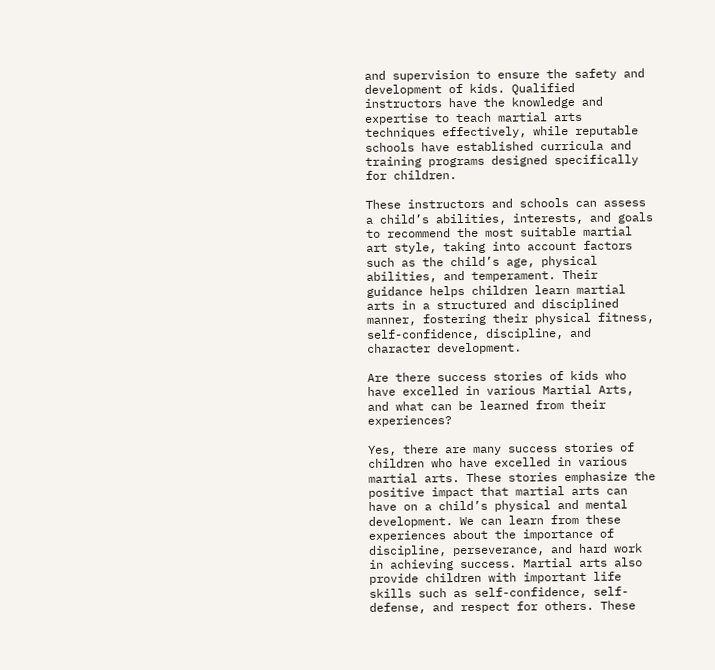and supervision to ensure the safety and development of kids. Qualified instructors have the knowledge and expertise to teach martial arts techniques effectively, while reputable schools have established curricula and training programs designed specifically for children.

These instructors and schools can assess a child’s abilities, interests, and goals to recommend the most suitable martial art style, taking into account factors such as the child’s age, physical abilities, and temperament. Their guidance helps children learn martial arts in a structured and disciplined manner, fostering their physical fitness, self-confidence, discipline, and character development.

Are there success stories of kids who have excelled in various Martial Arts, and what can be learned from their experiences?

Yes, there are many success stories of children who have excelled in various martial arts. These stories emphasize the positive impact that martial arts can have on a child’s physical and mental development. We can learn from these experiences about the importance of discipline, perseverance, and hard work in achieving success. Martial arts also provide children with important life skills such as self-confidence, self-defense, and respect for others. These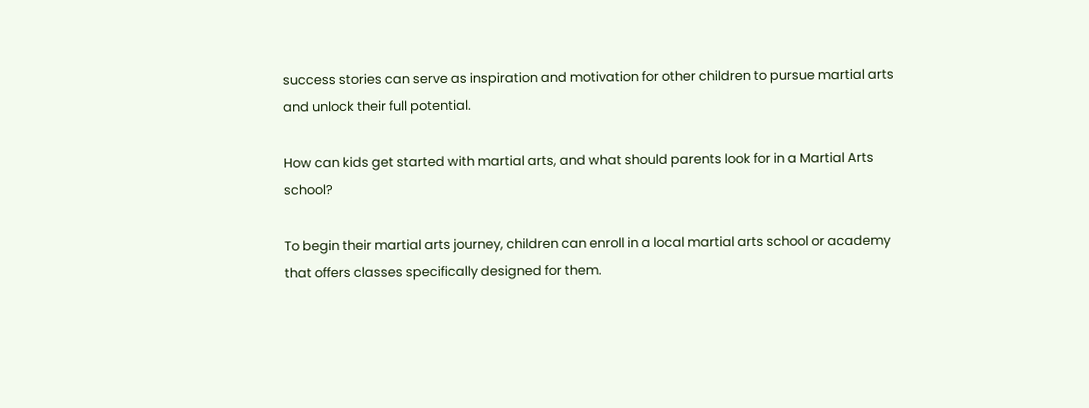success stories can serve as inspiration and motivation for other children to pursue martial arts and unlock their full potential.

How can kids get started with martial arts, and what should parents look for in a Martial Arts school?

To begin their martial arts journey, children can enroll in a local martial arts school or academy that offers classes specifically designed for them.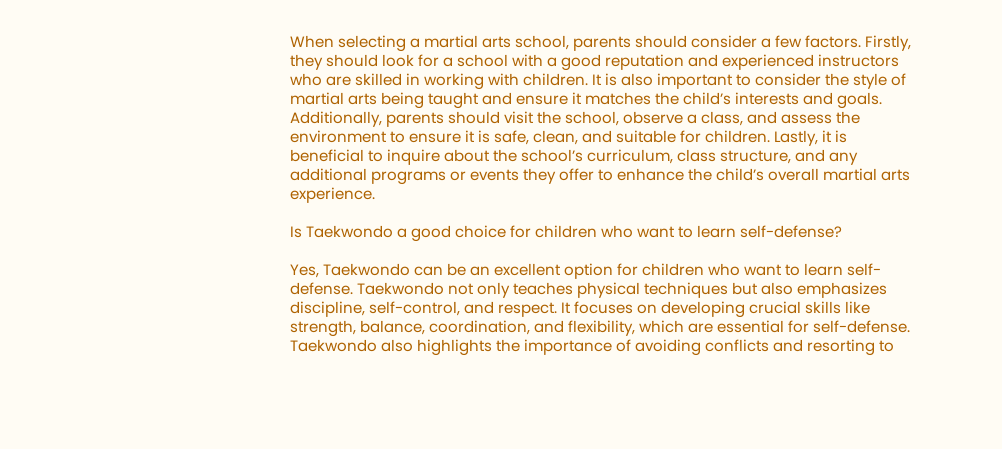When selecting a martial arts school, parents should consider a few factors. Firstly, they should look for a school with a good reputation and experienced instructors who are skilled in working with children. It is also important to consider the style of martial arts being taught and ensure it matches the child’s interests and goals. Additionally, parents should visit the school, observe a class, and assess the environment to ensure it is safe, clean, and suitable for children. Lastly, it is beneficial to inquire about the school’s curriculum, class structure, and any additional programs or events they offer to enhance the child’s overall martial arts experience.

Is Taekwondo a good choice for children who want to learn self-defense?

Yes, Taekwondo can be an excellent option for children who want to learn self-defense. Taekwondo not only teaches physical techniques but also emphasizes discipline, self-control, and respect. It focuses on developing crucial skills like strength, balance, coordination, and flexibility, which are essential for self-defense. Taekwondo also highlights the importance of avoiding conflicts and resorting to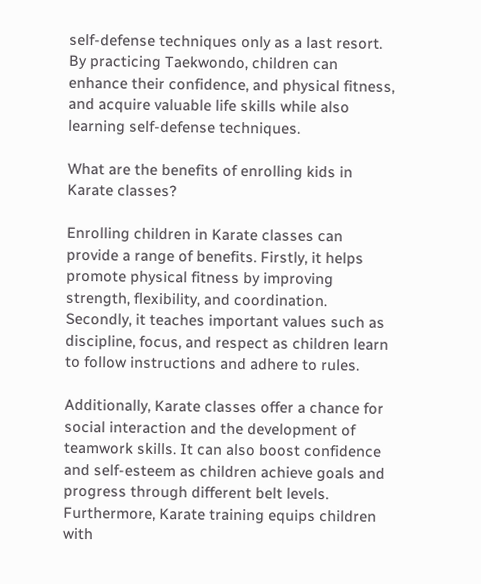self-defense techniques only as a last resort. By practicing Taekwondo, children can enhance their confidence, and physical fitness, and acquire valuable life skills while also learning self-defense techniques.

What are the benefits of enrolling kids in Karate classes?

Enrolling children in Karate classes can provide a range of benefits. Firstly, it helps promote physical fitness by improving strength, flexibility, and coordination. Secondly, it teaches important values such as discipline, focus, and respect as children learn to follow instructions and adhere to rules.

Additionally, Karate classes offer a chance for social interaction and the development of teamwork skills. It can also boost confidence and self-esteem as children achieve goals and progress through different belt levels. Furthermore, Karate training equips children with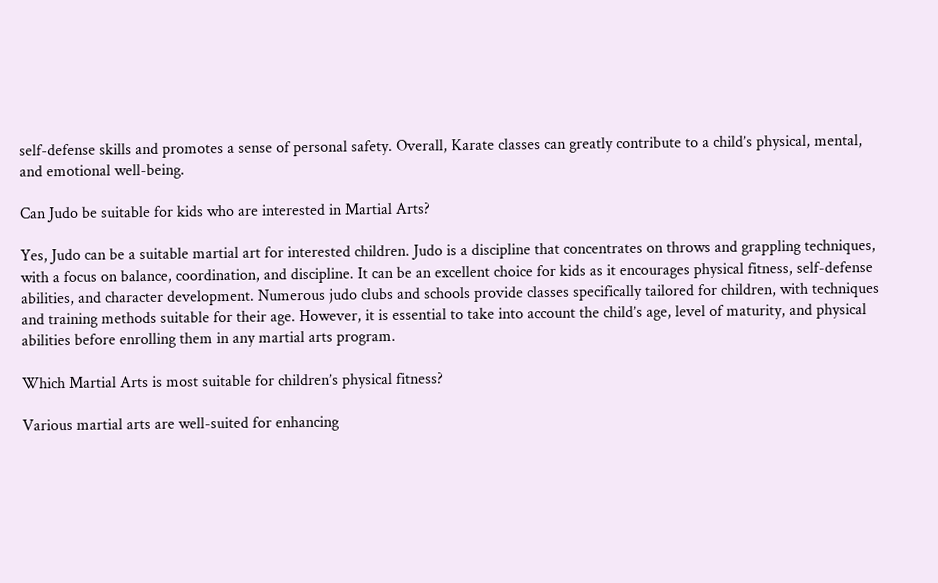self-defense skills and promotes a sense of personal safety. Overall, Karate classes can greatly contribute to a child’s physical, mental, and emotional well-being.

Can Judo be suitable for kids who are interested in Martial Arts?

Yes, Judo can be a suitable martial art for interested children. Judo is a discipline that concentrates on throws and grappling techniques, with a focus on balance, coordination, and discipline. It can be an excellent choice for kids as it encourages physical fitness, self-defense abilities, and character development. Numerous judo clubs and schools provide classes specifically tailored for children, with techniques and training methods suitable for their age. However, it is essential to take into account the child’s age, level of maturity, and physical abilities before enrolling them in any martial arts program.

Which Martial Arts is most suitable for children’s physical fitness?

Various martial arts are well-suited for enhancing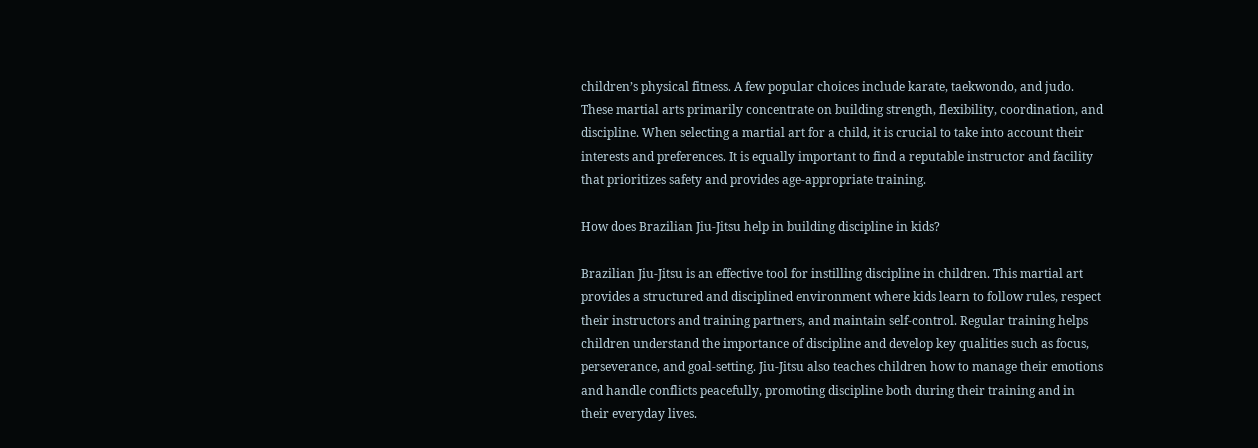children’s physical fitness. A few popular choices include karate, taekwondo, and judo. These martial arts primarily concentrate on building strength, flexibility, coordination, and discipline. When selecting a martial art for a child, it is crucial to take into account their interests and preferences. It is equally important to find a reputable instructor and facility that prioritizes safety and provides age-appropriate training.

How does Brazilian Jiu-Jitsu help in building discipline in kids?

Brazilian Jiu-Jitsu is an effective tool for instilling discipline in children. This martial art provides a structured and disciplined environment where kids learn to follow rules, respect their instructors and training partners, and maintain self-control. Regular training helps children understand the importance of discipline and develop key qualities such as focus, perseverance, and goal-setting. Jiu-Jitsu also teaches children how to manage their emotions and handle conflicts peacefully, promoting discipline both during their training and in their everyday lives.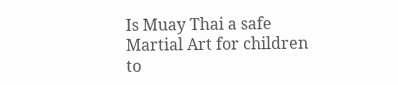Is Muay Thai a safe Martial Art for children to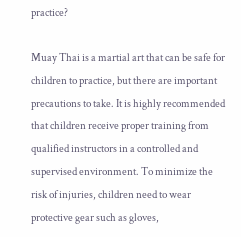practice?

Muay Thai is a martial art that can be safe for children to practice, but there are important precautions to take. It is highly recommended that children receive proper training from qualified instructors in a controlled and supervised environment. To minimize the risk of injuries, children need to wear protective gear such as gloves,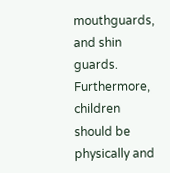mouthguards, and shin guards. Furthermore, children should be physically and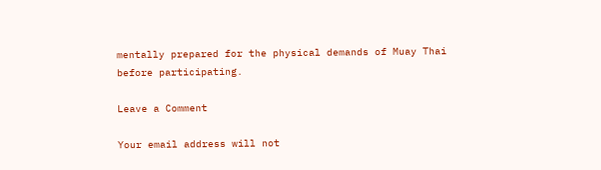mentally prepared for the physical demands of Muay Thai before participating.

Leave a Comment

Your email address will not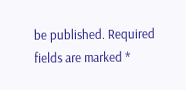be published. Required fields are marked *